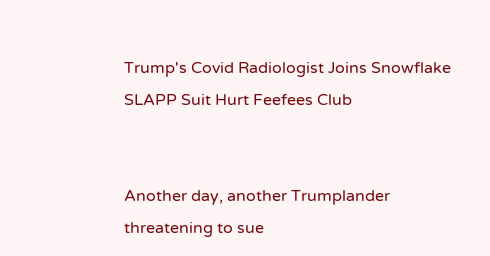Trump's Covid Radiologist Joins Snowflake SLAPP Suit Hurt Feefees Club


Another day, another Trumplander threatening to sue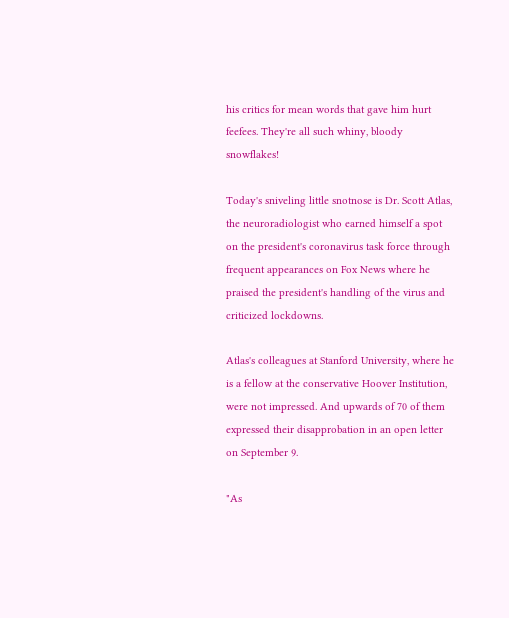his critics for mean words that gave him hurt feefees. They're all such whiny, bloody snowflakes!

Today's sniveling little snotnose is Dr. Scott Atlas, the neuroradiologist who earned himself a spot on the president's coronavirus task force through frequent appearances on Fox News where he praised the president's handling of the virus and criticized lockdowns.

Atlas's colleagues at Stanford University, where he is a fellow at the conservative Hoover Institution, were not impressed. And upwards of 70 of them expressed their disapprobation in an open letter on September 9.

"As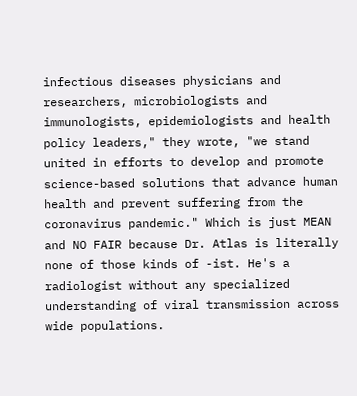infectious diseases physicians and researchers, microbiologists and immunologists, epidemiologists and health policy leaders," they wrote, "we stand united in efforts to develop and promote science-based solutions that advance human health and prevent suffering from the coronavirus pandemic." Which is just MEAN and NO FAIR because Dr. Atlas is literally none of those kinds of -ist. He's a radiologist without any specialized understanding of viral transmission across wide populations.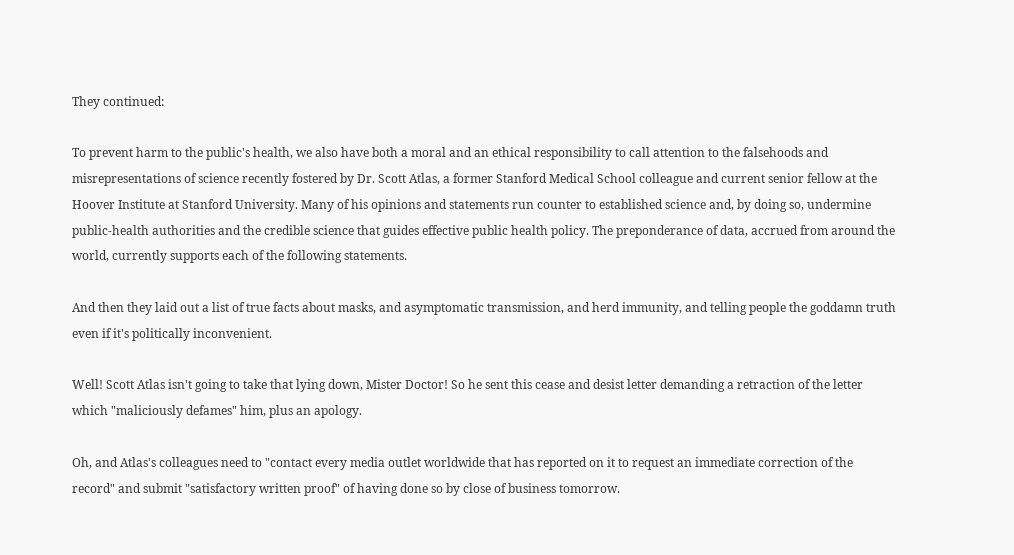They continued:

To prevent harm to the public's health, we also have both a moral and an ethical responsibility to call attention to the falsehoods and misrepresentations of science recently fostered by Dr. Scott Atlas, a former Stanford Medical School colleague and current senior fellow at the Hoover Institute at Stanford University. Many of his opinions and statements run counter to established science and, by doing so, undermine public-health authorities and the credible science that guides effective public health policy. The preponderance of data, accrued from around the world, currently supports each of the following statements.

And then they laid out a list of true facts about masks, and asymptomatic transmission, and herd immunity, and telling people the goddamn truth even if it's politically inconvenient.

Well! Scott Atlas isn't going to take that lying down, Mister Doctor! So he sent this cease and desist letter demanding a retraction of the letter which "maliciously defames" him, plus an apology.

Oh, and Atlas's colleagues need to "contact every media outlet worldwide that has reported on it to request an immediate correction of the record" and submit "satisfactory written proof" of having done so by close of business tomorrow.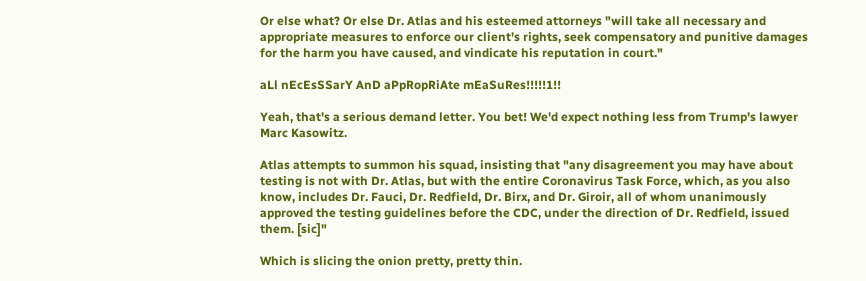Or else what? Or else Dr. Atlas and his esteemed attorneys "will take all necessary and appropriate measures to enforce our client's rights, seek compensatory and punitive damages for the harm you have caused, and vindicate his reputation in court."

aLl nEcEsSSarY AnD aPpRopRiAte mEaSuRes!!!!!1!!

Yeah, that's a serious demand letter. You bet! We'd expect nothing less from Trump's lawyer Marc Kasowitz.

Atlas attempts to summon his squad, insisting that "any disagreement you may have about testing is not with Dr. Atlas, but with the entire Coronavirus Task Force, which, as you also know, includes Dr. Fauci, Dr. Redfield, Dr. Birx, and Dr. Giroir, all of whom unanimously approved the testing guidelines before the CDC, under the direction of Dr. Redfield, issued them. [sic]"

Which is slicing the onion pretty, pretty thin.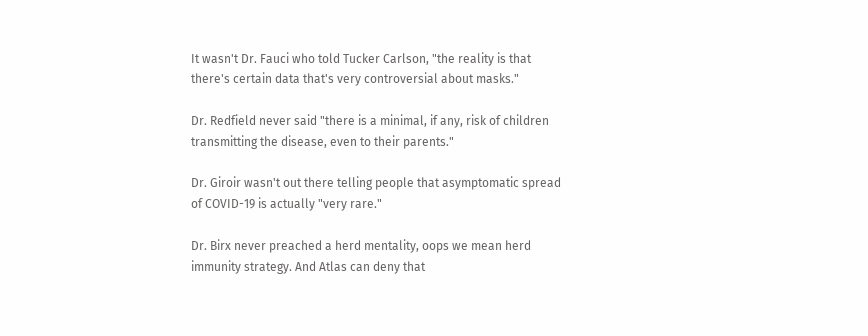It wasn't Dr. Fauci who told Tucker Carlson, "the reality is that there's certain data that's very controversial about masks."

Dr. Redfield never said "there is a minimal, if any, risk of children transmitting the disease, even to their parents."

Dr. Giroir wasn't out there telling people that asymptomatic spread of COVID-19 is actually "very rare."

Dr. Birx never preached a herd mentality, oops we mean herd immunity strategy. And Atlas can deny that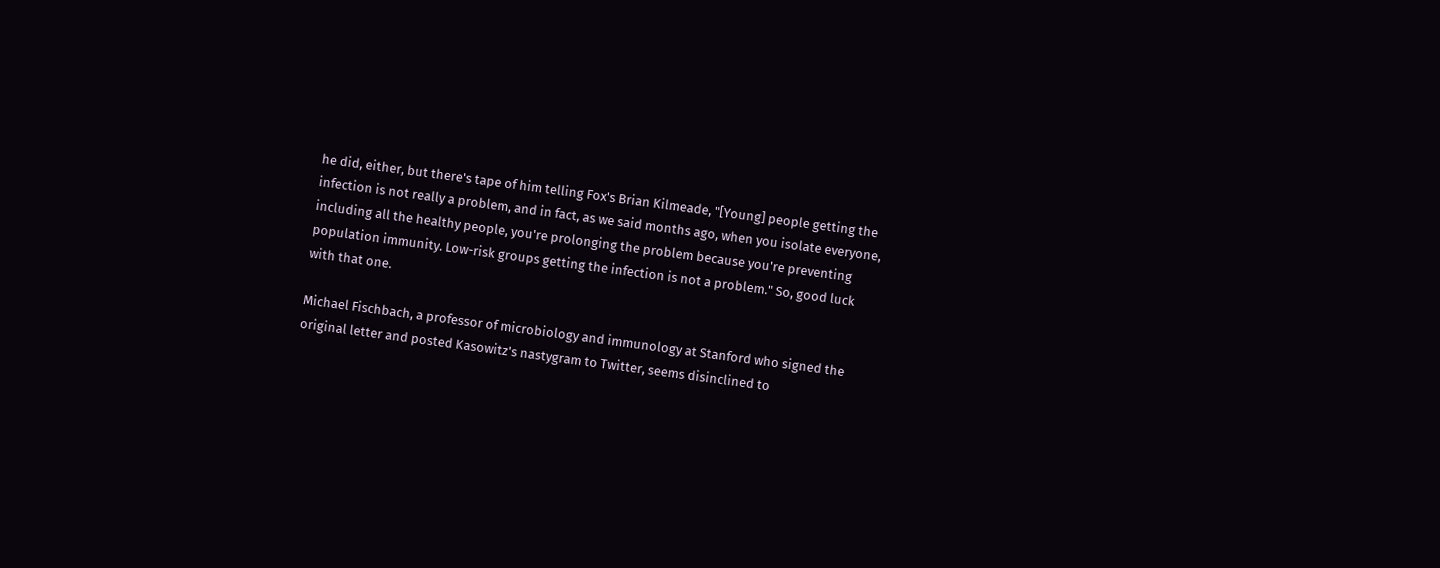he did, either, but there's tape of him telling Fox's Brian Kilmeade, "[Young] people getting the infection is not really a problem, and in fact, as we said months ago, when you isolate everyone, including all the healthy people, you're prolonging the problem because you're preventing population immunity. Low-risk groups getting the infection is not a problem." So, good luck with that one.

Michael Fischbach, a professor of microbiology and immunology at Stanford who signed the original letter and posted Kasowitz's nastygram to Twitter, seems disinclined to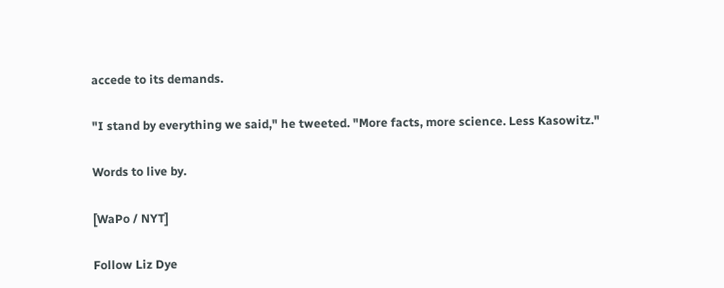accede to its demands.

"I stand by everything we said," he tweeted. "More facts, more science. Less Kasowitz."

Words to live by.

[WaPo / NYT]

Follow Liz Dye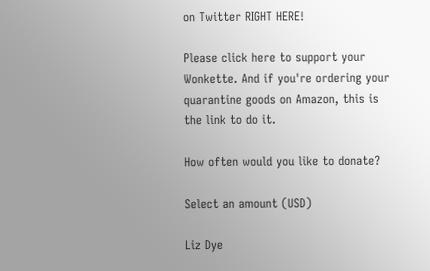on Twitter RIGHT HERE!

Please click here to support your Wonkette. And if you're ordering your quarantine goods on Amazon, this is the link to do it.

How often would you like to donate?

Select an amount (USD)

Liz Dye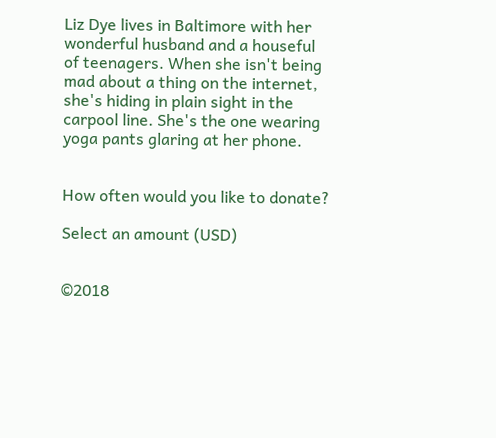Liz Dye lives in Baltimore with her wonderful husband and a houseful of teenagers. When she isn't being mad about a thing on the internet, she's hiding in plain sight in the carpool line. She's the one wearing yoga pants glaring at her phone.


How often would you like to donate?

Select an amount (USD)


©2018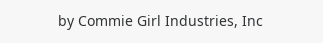by Commie Girl Industries, Inc